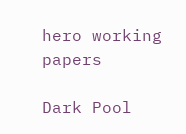hero working papers

Dark Pool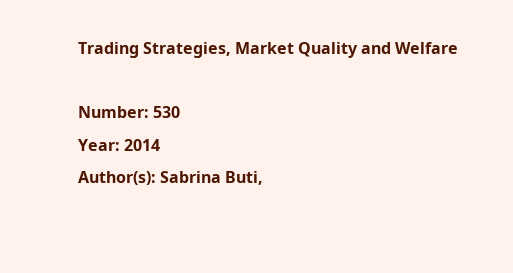Trading Strategies, Market Quality and Welfare

Number: 530
Year: 2014
Author(s): Sabrina Buti,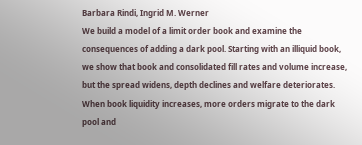Barbara Rindi, Ingrid M. Werner
We build a model of a limit order book and examine the consequences of adding a dark pool. Starting with an illiquid book, we show that book and consolidated fill rates and volume increase, but the spread widens, depth declines and welfare deteriorates. When book liquidity increases, more orders migrate to the dark pool and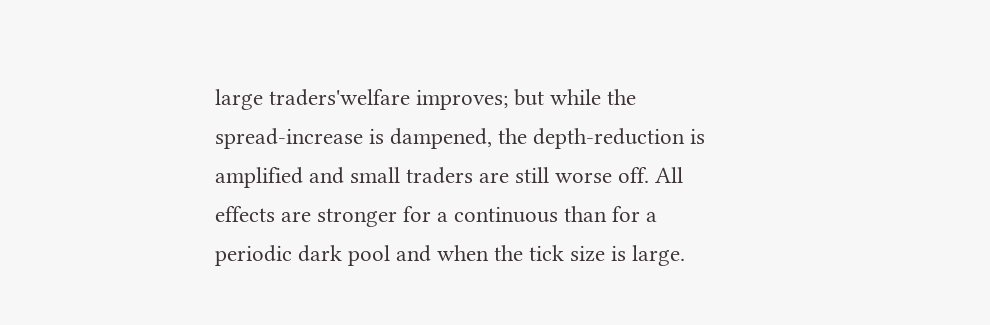large traders'welfare improves; but while the spread-increase is dampened, the depth-reduction is amplified and small traders are still worse off. All effects are stronger for a continuous than for a periodic dark pool and when the tick size is large.